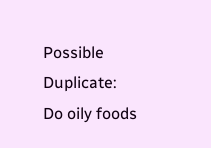Possible Duplicate:
Do oily foods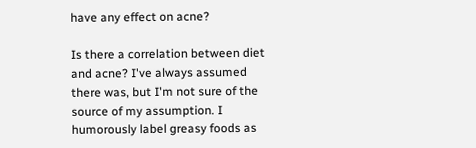have any effect on acne?

Is there a correlation between diet and acne? I've always assumed there was, but I'm not sure of the source of my assumption. I humorously label greasy foods as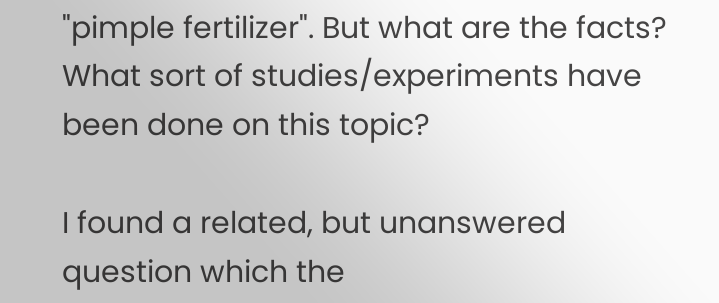"pimple fertilizer". But what are the facts? What sort of studies/experiments have been done on this topic?

I found a related, but unanswered question which the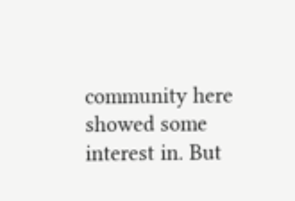community here showed some interest in. But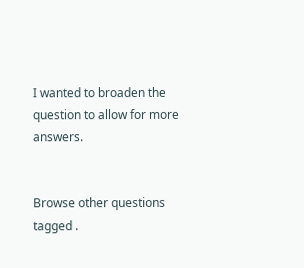I wanted to broaden the question to allow for more answers.


Browse other questions tagged .